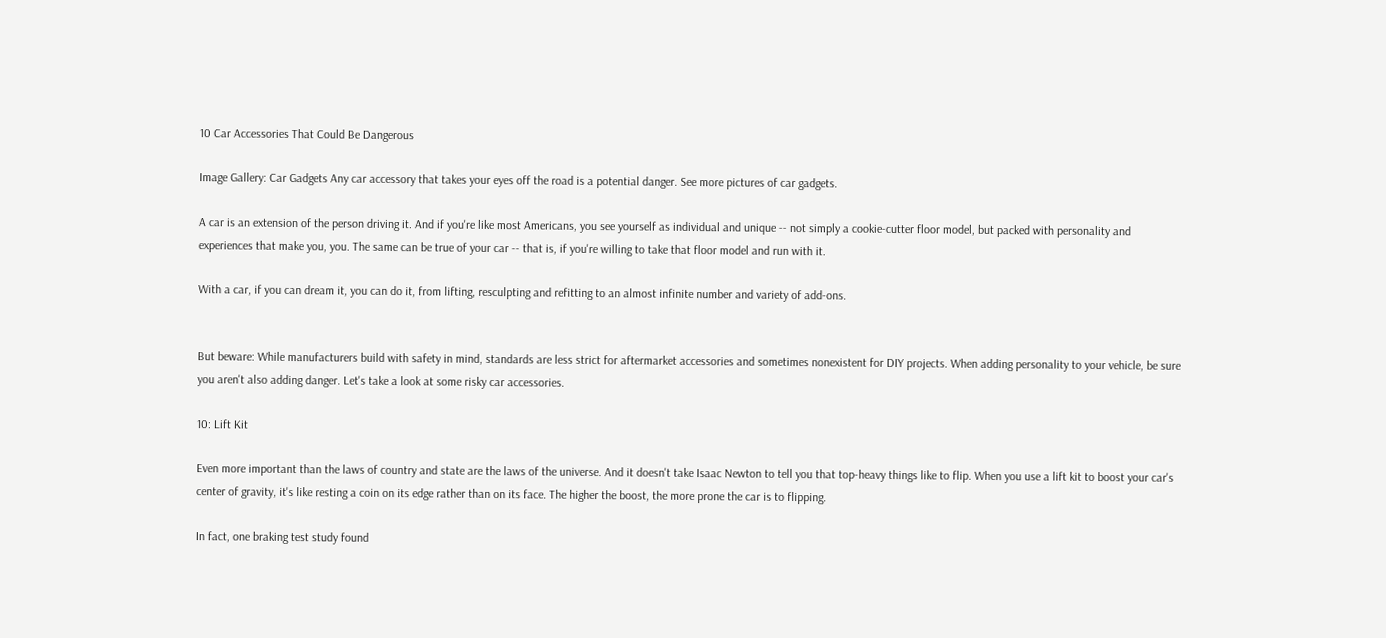10 Car Accessories That Could Be Dangerous

Image Gallery: Car Gadgets Any car accessory that takes your eyes off the road is a potential danger. See more pictures of car gadgets.

A car is an extension of the person driving it. And if you're like most Americans, you see yourself as individual and unique -- not simply a cookie-cutter floor model, but packed with personality and experiences that make you, you. The same can be true of your car -- that is, if you're willing to take that floor model and run with it.

With a car, if you can dream it, you can do it, from lifting, resculpting and refitting to an almost infinite number and variety of add-ons.


But beware: While manufacturers build with safety in mind, standards are less strict for aftermarket accessories and sometimes nonexistent for DIY projects. When adding personality to your vehicle, be sure you aren't also adding danger. Let's take a look at some risky car accessories.

10: Lift Kit

Even more important than the laws of country and state are the laws of the universe. And it doesn't take Isaac Newton to tell you that top-heavy things like to flip. When you use a lift kit to boost your car's center of gravity, it's like resting a coin on its edge rather than on its face. The higher the boost, the more prone the car is to flipping.

In fact, one braking test study found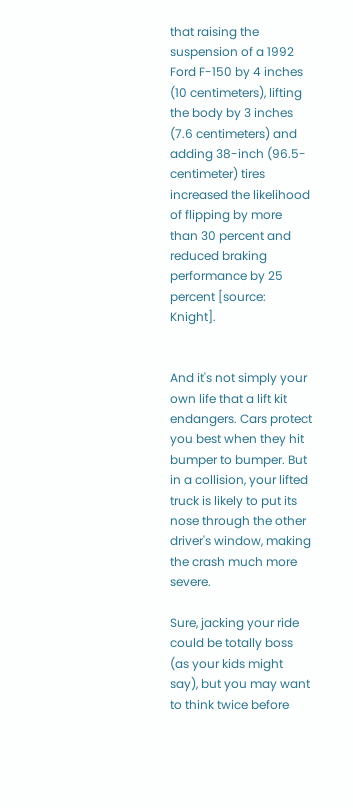that raising the suspension of a 1992 Ford F-150 by 4 inches (10 centimeters), lifting the body by 3 inches (7.6 centimeters) and adding 38-inch (96.5-centimeter) tires increased the likelihood of flipping by more than 30 percent and reduced braking performance by 25 percent [source: Knight].


And it's not simply your own life that a lift kit endangers. Cars protect you best when they hit bumper to bumper. But in a collision, your lifted truck is likely to put its nose through the other driver's window, making the crash much more severe.

Sure, jacking your ride could be totally boss (as your kids might say), but you may want to think twice before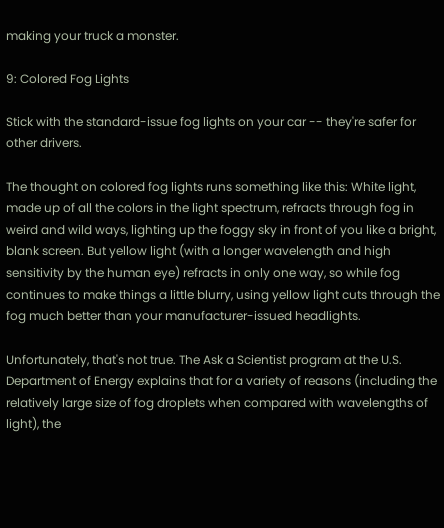making your truck a monster.

9: Colored Fog Lights

Stick with the standard-issue fog lights on your car -- they're safer for other drivers.

The thought on colored fog lights runs something like this: White light, made up of all the colors in the light spectrum, refracts through fog in weird and wild ways, lighting up the foggy sky in front of you like a bright, blank screen. But yellow light (with a longer wavelength and high sensitivity by the human eye) refracts in only one way, so while fog continues to make things a little blurry, using yellow light cuts through the fog much better than your manufacturer-issued headlights.

Unfortunately, that's not true. The Ask a Scientist program at the U.S. Department of Energy explains that for a variety of reasons (including the relatively large size of fog droplets when compared with wavelengths of light), the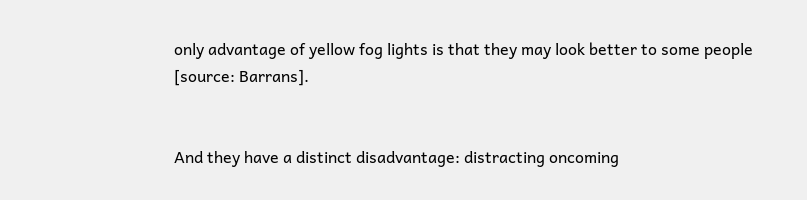only advantage of yellow fog lights is that they may look better to some people [source: Barrans].


And they have a distinct disadvantage: distracting oncoming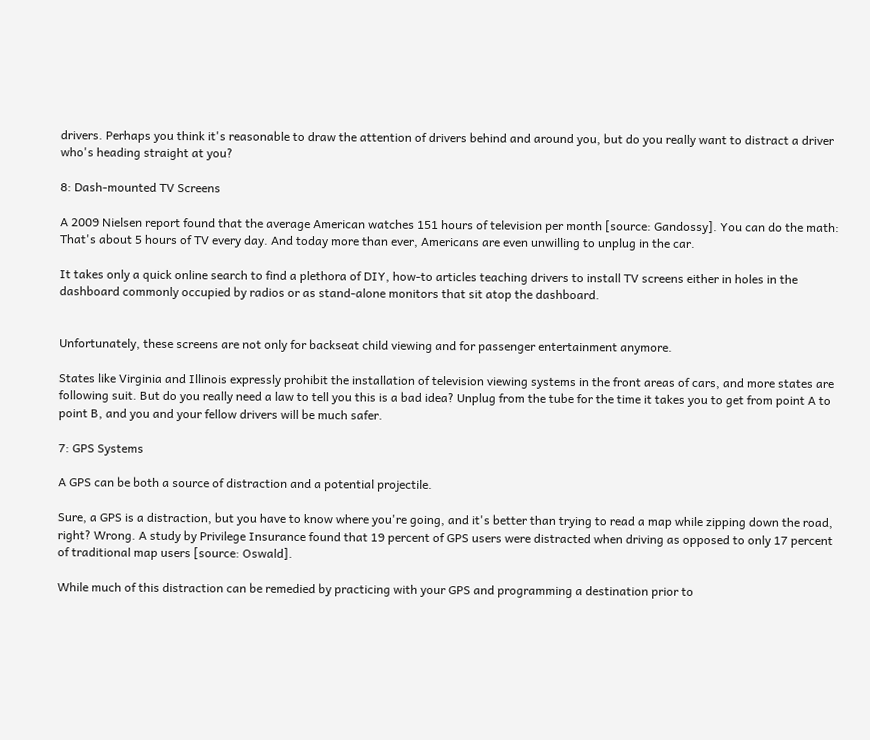drivers. Perhaps you think it's reasonable to draw the attention of drivers behind and around you, but do you really want to distract a driver who's heading straight at you?

8: Dash-mounted TV Screens

A 2009 Nielsen report found that the average American watches 151 hours of television per month [source: Gandossy]. You can do the math: That's about 5 hours of TV every day. And today more than ever, Americans are even unwilling to unplug in the car.

It takes only a quick online search to find a plethora of DIY, how-to articles teaching drivers to install TV screens either in holes in the dashboard commonly occupied by radios or as stand-alone monitors that sit atop the dashboard.


Unfortunately, these screens are not only for backseat child viewing and for passenger entertainment anymore.

States like Virginia and Illinois expressly prohibit the installation of television viewing systems in the front areas of cars, and more states are following suit. But do you really need a law to tell you this is a bad idea? Unplug from the tube for the time it takes you to get from point A to point B, and you and your fellow drivers will be much safer.

7: GPS Systems

A GPS can be both a source of distraction and a potential projectile.

Sure, a GPS is a distraction, but you have to know where you're going, and it's better than trying to read a map while zipping down the road, right? Wrong. A study by Privilege Insurance found that 19 percent of GPS users were distracted when driving as opposed to only 17 percent of traditional map users [source: Oswald].

While much of this distraction can be remedied by practicing with your GPS and programming a destination prior to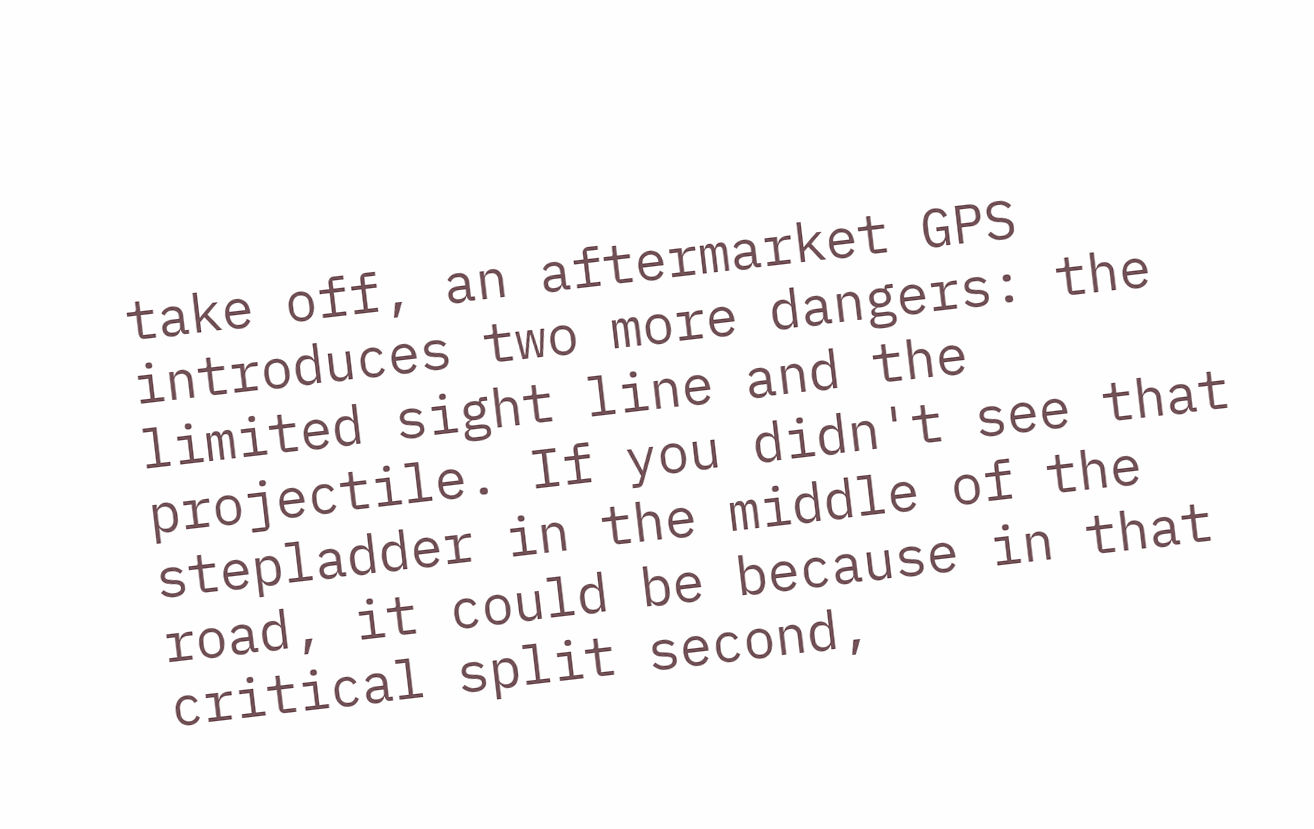take off, an aftermarket GPS introduces two more dangers: the limited sight line and the projectile. If you didn't see that stepladder in the middle of the road, it could be because in that critical split second,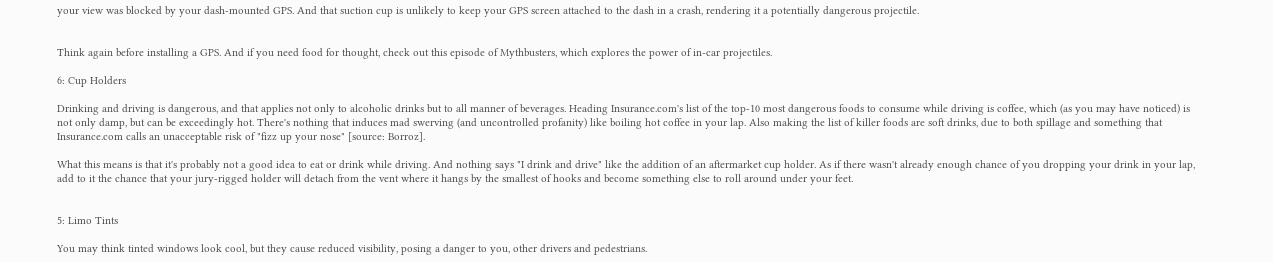your view was blocked by your dash-mounted GPS. And that suction cup is unlikely to keep your GPS screen attached to the dash in a crash, rendering it a potentially dangerous projectile.


Think again before installing a GPS. And if you need food for thought, check out this episode of Mythbusters, which explores the power of in-car projectiles.

6: Cup Holders

Drinking and driving is dangerous, and that applies not only to alcoholic drinks but to all manner of beverages. Heading Insurance.com's list of the top-10 most dangerous foods to consume while driving is coffee, which (as you may have noticed) is not only damp, but can be exceedingly hot. There's nothing that induces mad swerving (and uncontrolled profanity) like boiling hot coffee in your lap. Also making the list of killer foods are soft drinks, due to both spillage and something that Insurance.com calls an unacceptable risk of "fizz up your nose" [source: Borroz].

What this means is that it's probably not a good idea to eat or drink while driving. And nothing says "I drink and drive" like the addition of an aftermarket cup holder. As if there wasn't already enough chance of you dropping your drink in your lap, add to it the chance that your jury-rigged holder will detach from the vent where it hangs by the smallest of hooks and become something else to roll around under your feet.


5: Limo Tints

You may think tinted windows look cool, but they cause reduced visibility, posing a danger to you, other drivers and pedestrians.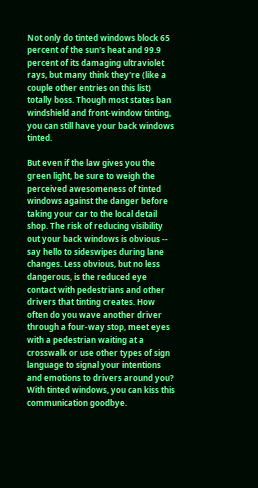Not only do tinted windows block 65 percent of the sun's heat and 99.9 percent of its damaging ultraviolet rays, but many think they're (like a couple other entries on this list) totally boss. Though most states ban windshield and front-window tinting, you can still have your back windows tinted.

But even if the law gives you the green light, be sure to weigh the perceived awesomeness of tinted windows against the danger before taking your car to the local detail shop. The risk of reducing visibility out your back windows is obvious -- say hello to sideswipes during lane changes. Less obvious, but no less dangerous, is the reduced eye contact with pedestrians and other drivers that tinting creates. How often do you wave another driver through a four-way stop, meet eyes with a pedestrian waiting at a crosswalk or use other types of sign language to signal your intentions and emotions to drivers around you? With tinted windows, you can kiss this communication goodbye.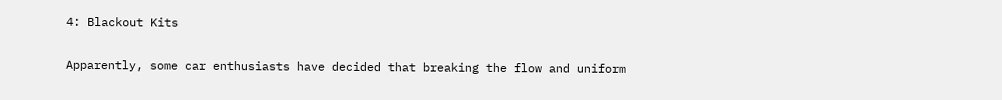4: Blackout Kits

Apparently, some car enthusiasts have decided that breaking the flow and uniform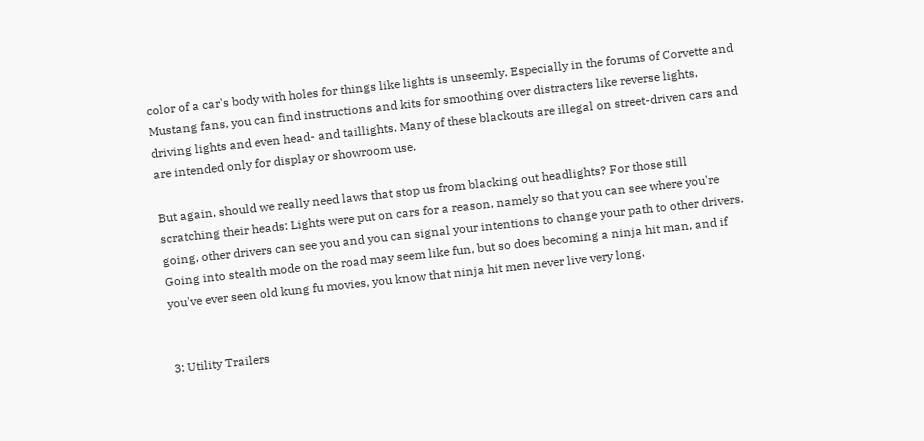color of a car's body with holes for things like lights is unseemly. Especially in the forums of Corvette and Mustang fans, you can find instructions and kits for smoothing over distracters like reverse lights, driving lights and even head- and taillights. Many of these blackouts are illegal on street-driven cars and are intended only for display or showroom use.

But again, should we really need laws that stop us from blacking out headlights? For those still scratching their heads: Lights were put on cars for a reason, namely so that you can see where you're going, other drivers can see you and you can signal your intentions to change your path to other drivers. Going into stealth mode on the road may seem like fun, but so does becoming a ninja hit man, and if you've ever seen old kung fu movies, you know that ninja hit men never live very long.


3: Utility Trailers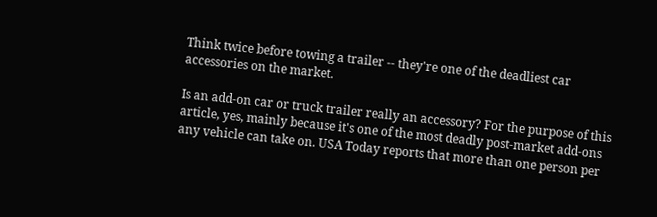Think twice before towing a trailer -- they're one of the deadliest car accessories on the market.

Is an add-on car or truck trailer really an accessory? For the purpose of this article, yes, mainly because it's one of the most deadly post-market add-ons any vehicle can take on. USA Today reports that more than one person per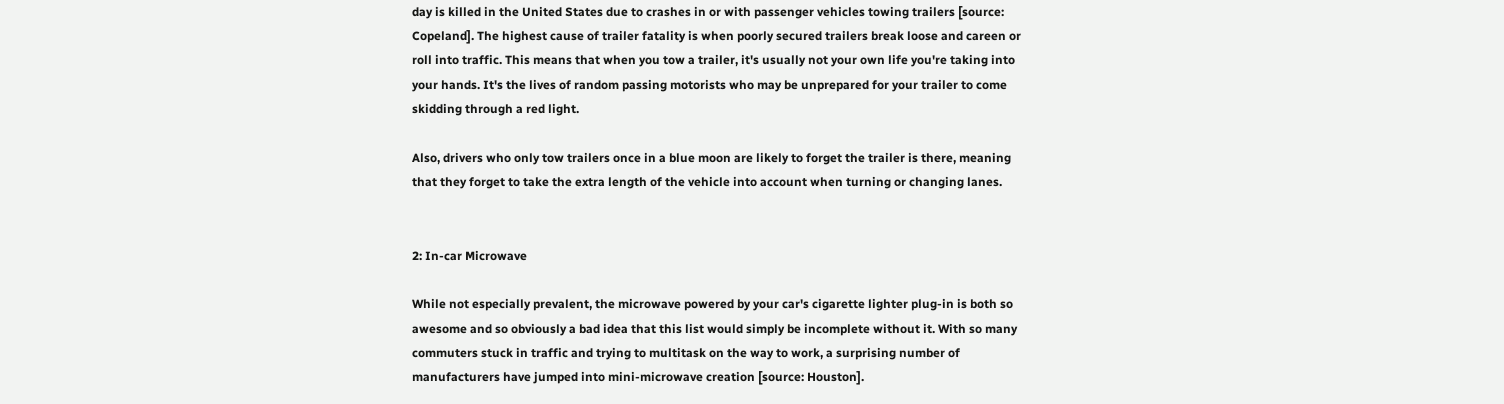day is killed in the United States due to crashes in or with passenger vehicles towing trailers [source: Copeland]. The highest cause of trailer fatality is when poorly secured trailers break loose and careen or roll into traffic. This means that when you tow a trailer, it's usually not your own life you're taking into your hands. It's the lives of random passing motorists who may be unprepared for your trailer to come skidding through a red light.

Also, drivers who only tow trailers once in a blue moon are likely to forget the trailer is there, meaning that they forget to take the extra length of the vehicle into account when turning or changing lanes.


2: In-car Microwave

While not especially prevalent, the microwave powered by your car's cigarette lighter plug-in is both so awesome and so obviously a bad idea that this list would simply be incomplete without it. With so many commuters stuck in traffic and trying to multitask on the way to work, a surprising number of manufacturers have jumped into mini-microwave creation [source: Houston].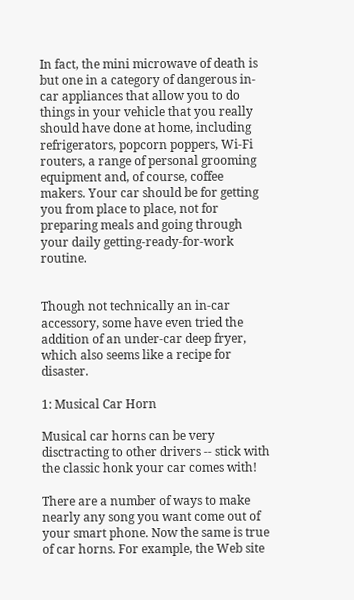In fact, the mini microwave of death is but one in a category of dangerous in-car appliances that allow you to do things in your vehicle that you really should have done at home, including refrigerators, popcorn poppers, Wi-Fi routers, a range of personal grooming equipment and, of course, coffee makers. Your car should be for getting you from place to place, not for preparing meals and going through your daily getting-ready-for-work routine.


Though not technically an in-car accessory, some have even tried the addition of an under-car deep fryer, which also seems like a recipe for disaster.

1: Musical Car Horn

Musical car horns can be very disctracting to other drivers -- stick with the classic honk your car comes with!

There are a number of ways to make nearly any song you want come out of your smart phone. Now the same is true of car horns. For example, the Web site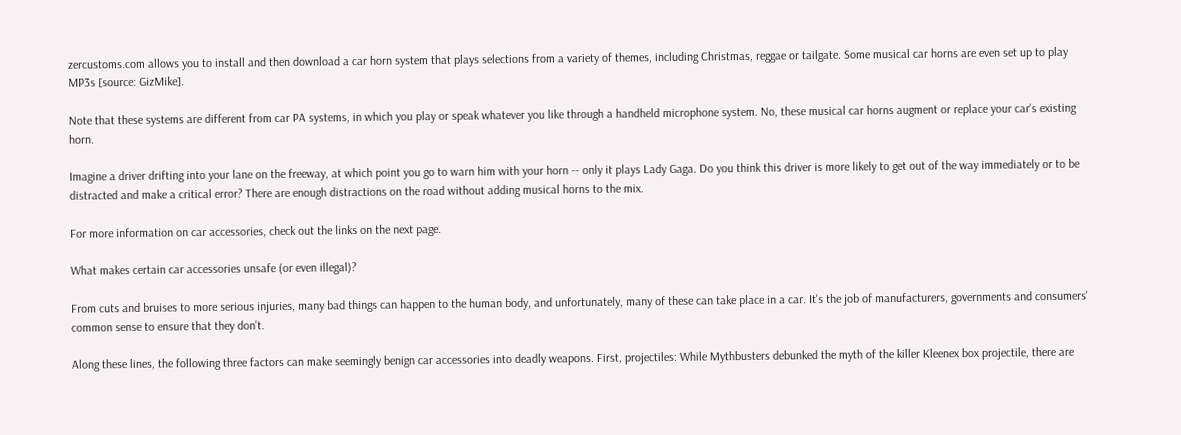zercustoms.com allows you to install and then download a car horn system that plays selections from a variety of themes, including Christmas, reggae or tailgate. Some musical car horns are even set up to play MP3s [source: GizMike].

Note that these systems are different from car PA systems, in which you play or speak whatever you like through a handheld microphone system. No, these musical car horns augment or replace your car's existing horn.

Imagine a driver drifting into your lane on the freeway, at which point you go to warn him with your horn -- only it plays Lady Gaga. Do you think this driver is more likely to get out of the way immediately or to be distracted and make a critical error? There are enough distractions on the road without adding musical horns to the mix.

For more information on car accessories, check out the links on the next page.

What makes certain car accessories unsafe (or even illegal)?

From cuts and bruises to more serious injuries, many bad things can happen to the human body, and unfortunately, many of these can take place in a car. It's the job of manufacturers, governments and consumers' common sense to ensure that they don't.

Along these lines, the following three factors can make seemingly benign car accessories into deadly weapons. First, projectiles: While Mythbusters debunked the myth of the killer Kleenex box projectile, there are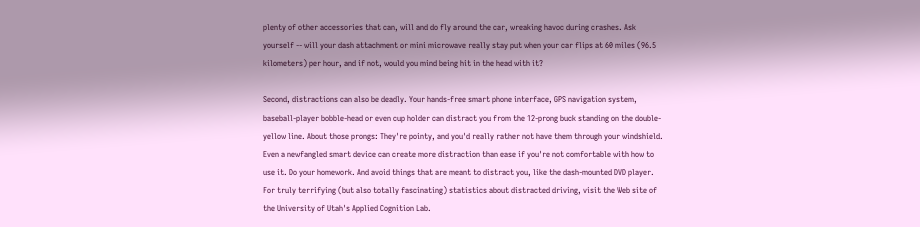plenty of other accessories that can, will and do fly around the car, wreaking havoc during crashes. Ask yourself -- will your dash attachment or mini microwave really stay put when your car flips at 60 miles (96.5 kilometers) per hour, and if not, would you mind being hit in the head with it?

Second, distractions can also be deadly. Your hands-free smart phone interface, GPS navigation system, baseball-player bobble-head or even cup holder can distract you from the 12-prong buck standing on the double-yellow line. About those prongs: They're pointy, and you'd really rather not have them through your windshield. Even a newfangled smart device can create more distraction than ease if you're not comfortable with how to use it. Do your homework. And avoid things that are meant to distract you, like the dash-mounted DVD player. For truly terrifying (but also totally fascinating) statistics about distracted driving, visit the Web site of the University of Utah's Applied Cognition Lab.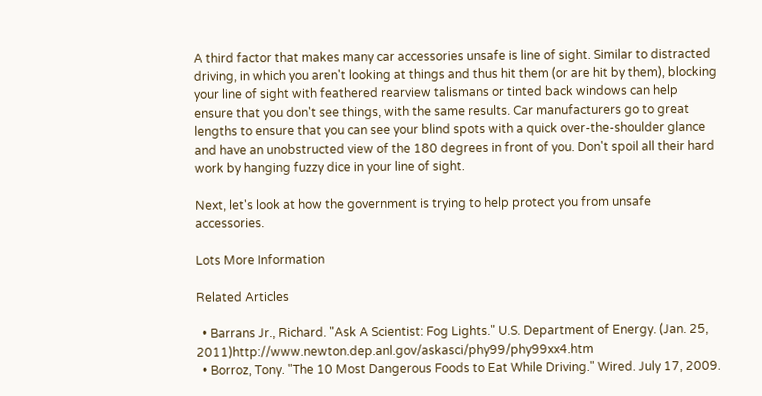A third factor that makes many car accessories unsafe is line of sight. Similar to distracted driving, in which you aren't looking at things and thus hit them (or are hit by them), blocking your line of sight with feathered rearview talismans or tinted back windows can help ensure that you don't see things, with the same results. Car manufacturers go to great lengths to ensure that you can see your blind spots with a quick over-the-shoulder glance and have an unobstructed view of the 180 degrees in front of you. Don't spoil all their hard work by hanging fuzzy dice in your line of sight.

Next, let's look at how the government is trying to help protect you from unsafe accessories.

Lots More Information

Related Articles

  • Barrans Jr., Richard. "Ask A Scientist: Fog Lights." U.S. Department of Energy. (Jan. 25, 2011)http://www.newton.dep.anl.gov/askasci/phy99/phy99xx4.htm
  • Borroz, Tony. "The 10 Most Dangerous Foods to Eat While Driving." Wired. July 17, 2009.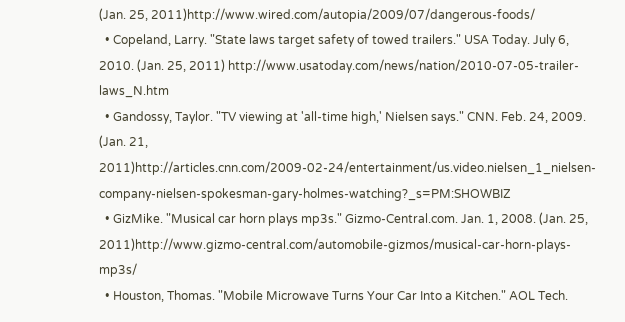(Jan. 25, 2011)http://www.wired.com/autopia/2009/07/dangerous-foods/
  • Copeland, Larry. "State laws target safety of towed trailers." USA Today. July 6, 2010. (Jan. 25, 2011) http://www.usatoday.com/news/nation/2010-07-05-trailer-laws_N.htm
  • Gandossy, Taylor. "TV viewing at 'all-time high,' Nielsen says." CNN. Feb. 24, 2009. (Jan. 21, 2011)http://articles.cnn.com/2009-02-24/entertainment/us.video.nielsen_1_nielsen-company-nielsen-spokesman-gary-holmes-watching?_s=PM:SHOWBIZ
  • GizMike. "Musical car horn plays mp3s." Gizmo-Central.com. Jan. 1, 2008. (Jan. 25, 2011)http://www.gizmo-central.com/automobile-gizmos/musical-car-horn-plays-mp3s/
  • Houston, Thomas. "Mobile Microwave Turns Your Car Into a Kitchen." AOL Tech.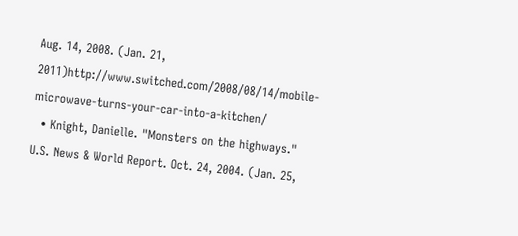Aug. 14, 2008. (Jan. 21, 2011)http://www.switched.com/2008/08/14/mobile-microwave-turns-your-car-into-a-kitchen/
  • Knight, Danielle. "Monsters on the highways." U.S. News & World Report. Oct. 24, 2004. (Jan. 25,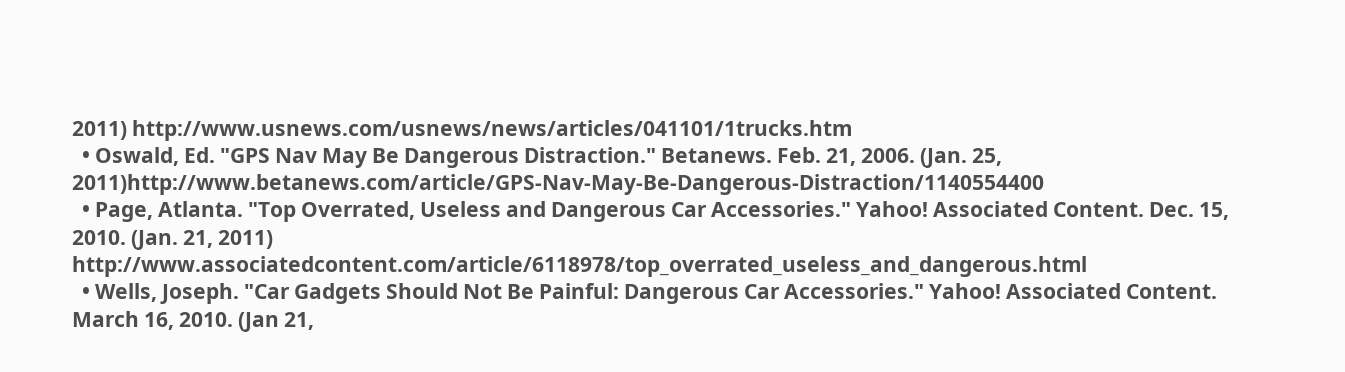2011) http://www.usnews.com/usnews/news/articles/041101/1trucks.htm
  • Oswald, Ed. "GPS Nav May Be Dangerous Distraction." Betanews. Feb. 21, 2006. (Jan. 25, 2011)http://www.betanews.com/article/GPS-Nav-May-Be-Dangerous-Distraction/1140554400
  • Page, Atlanta. "Top Overrated, Useless and Dangerous Car Accessories." Yahoo! Associated Content. Dec. 15, 2010. (Jan. 21, 2011) http://www.associatedcontent.com/article/6118978/top_overrated_useless_and_dangerous.html
  • Wells, Joseph. "Car Gadgets Should Not Be Painful: Dangerous Car Accessories." Yahoo! Associated Content. March 16, 2010. (Jan 21,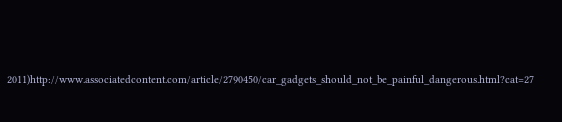2011)http://www.associatedcontent.com/article/2790450/car_gadgets_should_not_be_painful_dangerous.html?cat=27